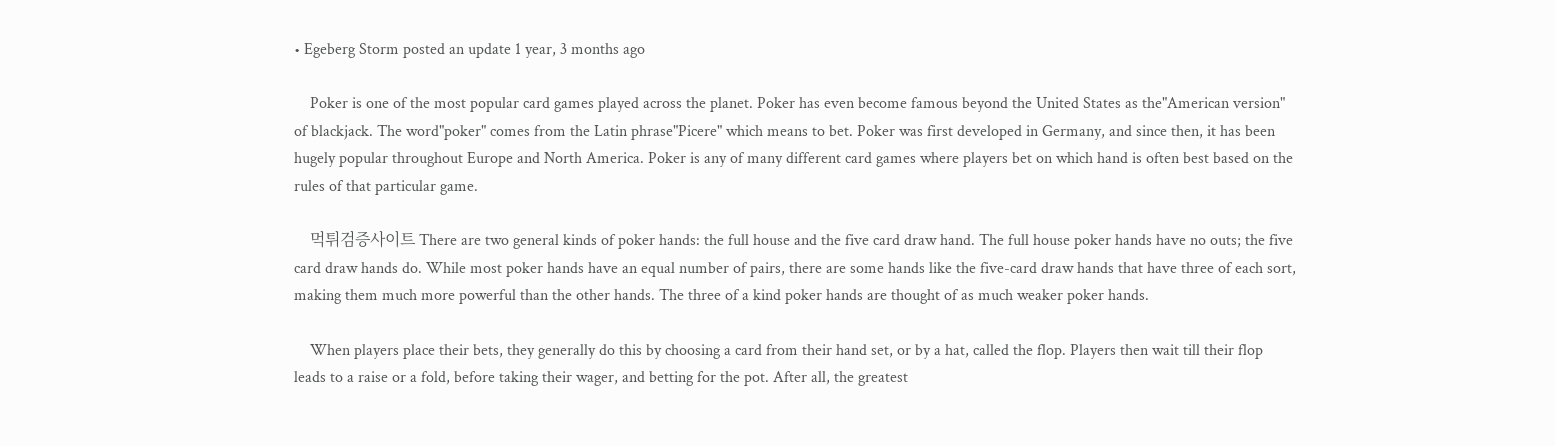• Egeberg Storm posted an update 1 year, 3 months ago

    Poker is one of the most popular card games played across the planet. Poker has even become famous beyond the United States as the"American version" of blackjack. The word"poker" comes from the Latin phrase"Picere" which means to bet. Poker was first developed in Germany, and since then, it has been hugely popular throughout Europe and North America. Poker is any of many different card games where players bet on which hand is often best based on the rules of that particular game.

    먹튀검증사이트 There are two general kinds of poker hands: the full house and the five card draw hand. The full house poker hands have no outs; the five card draw hands do. While most poker hands have an equal number of pairs, there are some hands like the five-card draw hands that have three of each sort, making them much more powerful than the other hands. The three of a kind poker hands are thought of as much weaker poker hands.

    When players place their bets, they generally do this by choosing a card from their hand set, or by a hat, called the flop. Players then wait till their flop leads to a raise or a fold, before taking their wager, and betting for the pot. After all, the greatest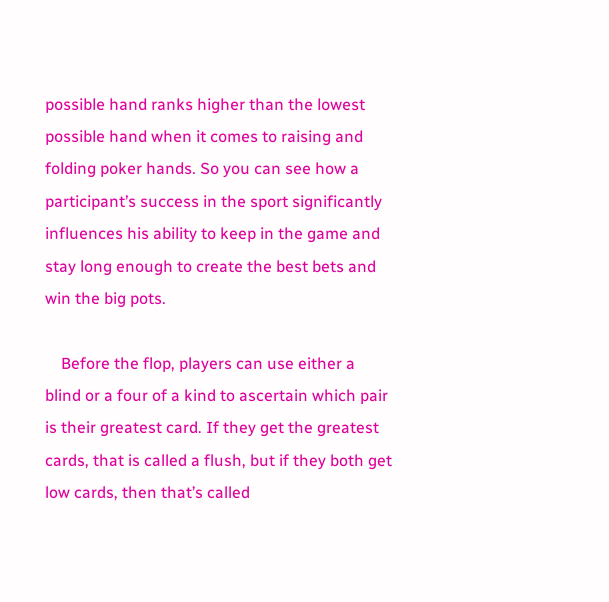possible hand ranks higher than the lowest possible hand when it comes to raising and folding poker hands. So you can see how a participant’s success in the sport significantly influences his ability to keep in the game and stay long enough to create the best bets and win the big pots.

    Before the flop, players can use either a blind or a four of a kind to ascertain which pair is their greatest card. If they get the greatest cards, that is called a flush, but if they both get low cards, then that’s called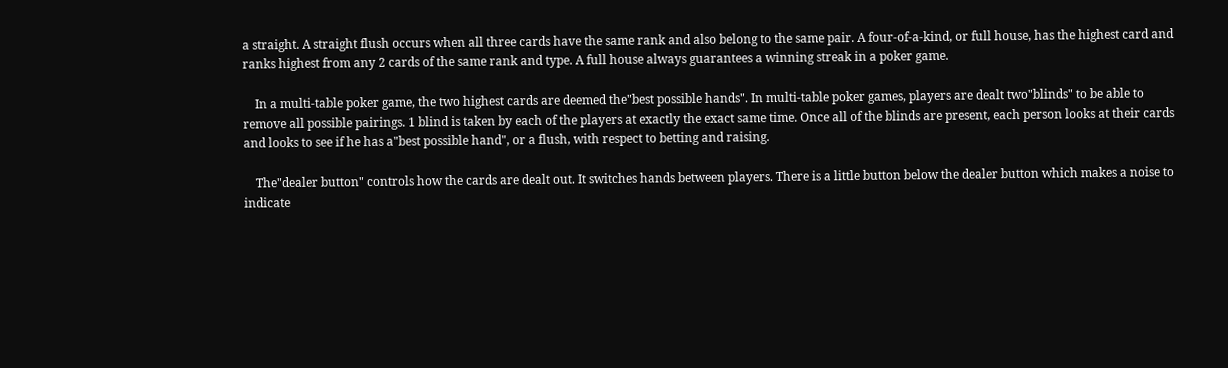a straight. A straight flush occurs when all three cards have the same rank and also belong to the same pair. A four-of-a-kind, or full house, has the highest card and ranks highest from any 2 cards of the same rank and type. A full house always guarantees a winning streak in a poker game.

    In a multi-table poker game, the two highest cards are deemed the"best possible hands". In multi-table poker games, players are dealt two"blinds" to be able to remove all possible pairings. 1 blind is taken by each of the players at exactly the exact same time. Once all of the blinds are present, each person looks at their cards and looks to see if he has a"best possible hand", or a flush, with respect to betting and raising.

    The"dealer button" controls how the cards are dealt out. It switches hands between players. There is a little button below the dealer button which makes a noise to indicate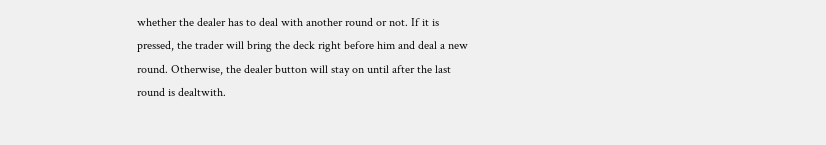whether the dealer has to deal with another round or not. If it is pressed, the trader will bring the deck right before him and deal a new round. Otherwise, the dealer button will stay on until after the last round is dealtwith.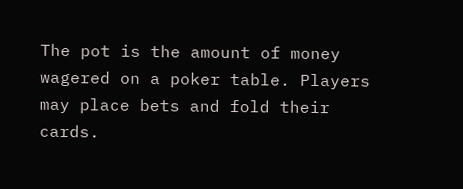The pot is the amount of money wagered on a poker table. Players may place bets and fold their cards.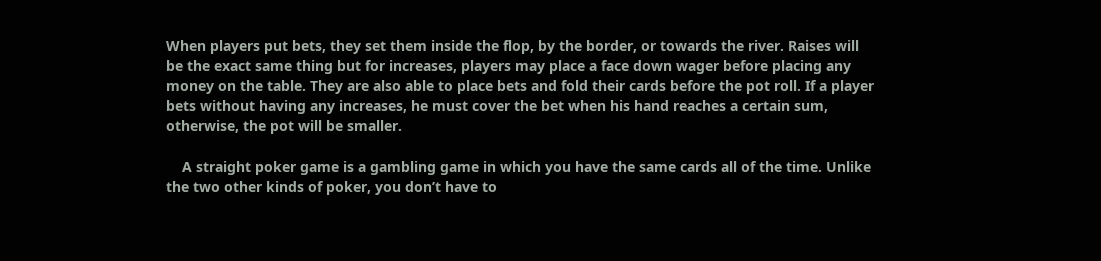When players put bets, they set them inside the flop, by the border, or towards the river. Raises will be the exact same thing but for increases, players may place a face down wager before placing any money on the table. They are also able to place bets and fold their cards before the pot roll. If a player bets without having any increases, he must cover the bet when his hand reaches a certain sum, otherwise, the pot will be smaller.

    A straight poker game is a gambling game in which you have the same cards all of the time. Unlike the two other kinds of poker, you don’t have to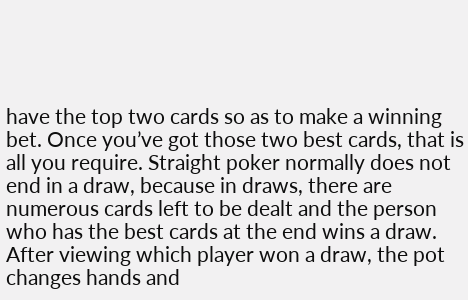have the top two cards so as to make a winning bet. Once you’ve got those two best cards, that is all you require. Straight poker normally does not end in a draw, because in draws, there are numerous cards left to be dealt and the person who has the best cards at the end wins a draw. After viewing which player won a draw, the pot changes hands and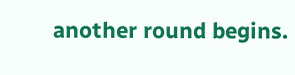another round begins.